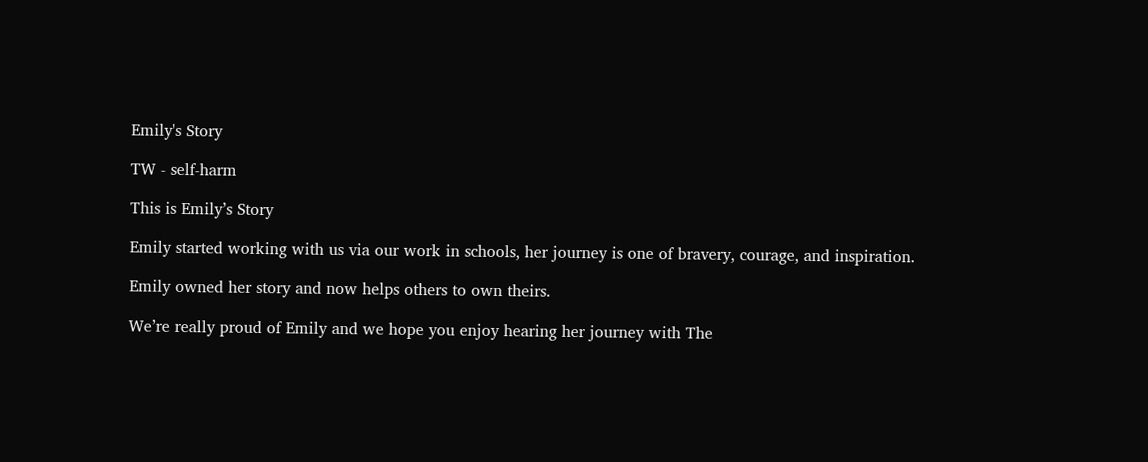Emily's Story

TW - self-harm

This is Emily’s Story

Emily started working with us via our work in schools, her journey is one of bravery, courage, and inspiration.

Emily owned her story and now helps others to own theirs.

We’re really proud of Emily and we hope you enjoy hearing her journey with The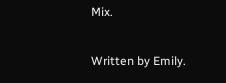Mix.

Written by Emily.